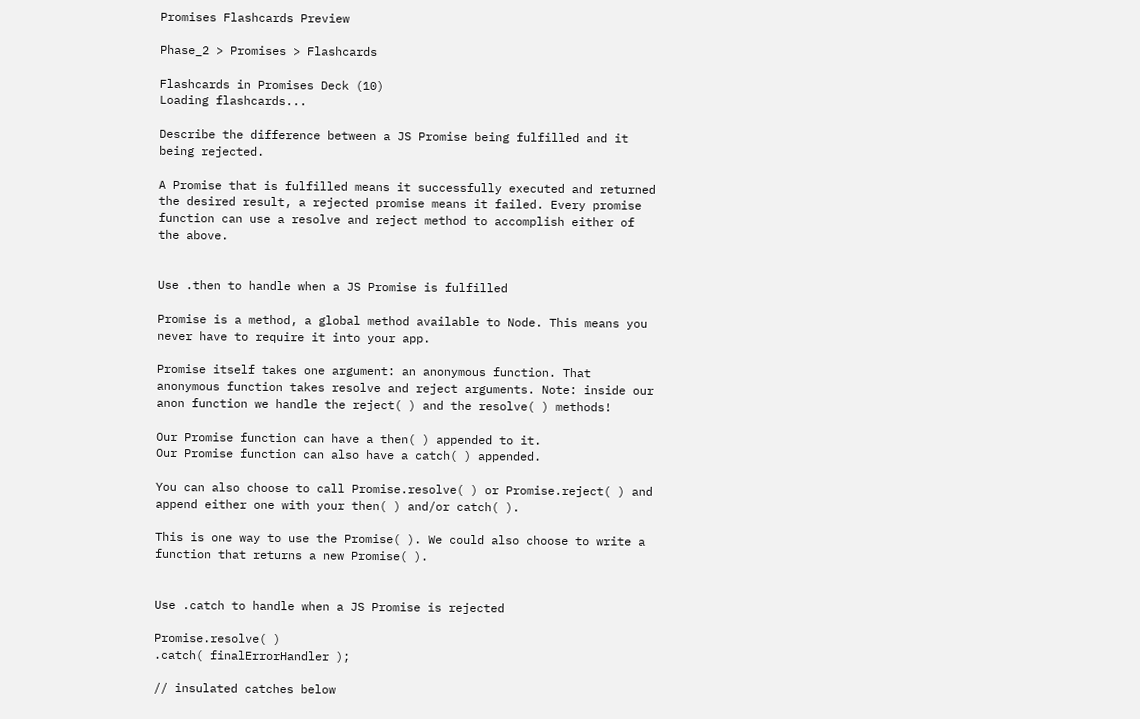Promises Flashcards Preview

Phase_2 > Promises > Flashcards

Flashcards in Promises Deck (10)
Loading flashcards...

Describe the difference between a JS Promise being fulfilled and it being rejected.

A Promise that is fulfilled means it successfully executed and returned the desired result, a rejected promise means it failed. Every promise function can use a resolve and reject method to accomplish either of the above.


Use .then to handle when a JS Promise is fulfilled

Promise is a method, a global method available to Node. This means you never have to require it into your app.

Promise itself takes one argument: an anonymous function. That anonymous function takes resolve and reject arguments. Note: inside our anon function we handle the reject( ) and the resolve( ) methods!

Our Promise function can have a then( ) appended to it.
Our Promise function can also have a catch( ) appended.

You can also choose to call Promise.resolve( ) or Promise.reject( ) and append either one with your then( ) and/or catch( ).

This is one way to use the Promise( ). We could also choose to write a function that returns a new Promise( ).


Use .catch to handle when a JS Promise is rejected

Promise.resolve( )
.catch( finalErrorHandler );

// insulated catches below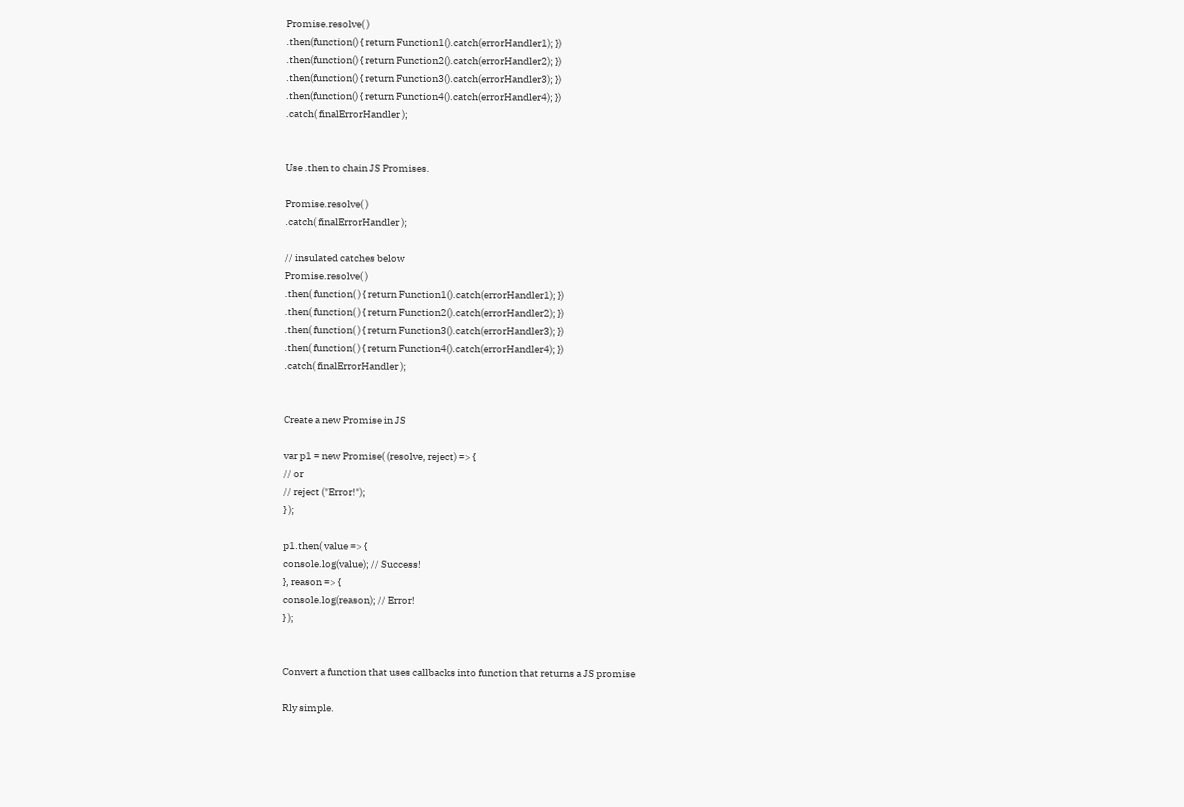Promise.resolve( )
.then(function() { return Function1().catch(errorHandler1); })
.then(function() { return Function2().catch(errorHandler2); })
.then(function() { return Function3().catch(errorHandler3); })
.then(function() { return Function4().catch(errorHandler4); })
.catch( finalErrorHandler );


Use .then to chain JS Promises.

Promise.resolve( )
.catch( finalErrorHandler );

// insulated catches below
Promise.resolve( )
.then( function( ) { return Function1().catch(errorHandler1); })
.then( function( ) { return Function2().catch(errorHandler2); })
.then( function( ) { return Function3().catch(errorHandler3); })
.then( function( ) { return Function4().catch(errorHandler4); })
.catch( finalErrorHandler );


Create a new Promise in JS

var p1 = new Promise( (resolve, reject) => {
// or
// reject ("Error!");
} );

p1.then( value => {
console.log(value); // Success!
}, reason => {
console.log(reason); // Error!
} );


Convert a function that uses callbacks into function that returns a JS promise

Rly simple.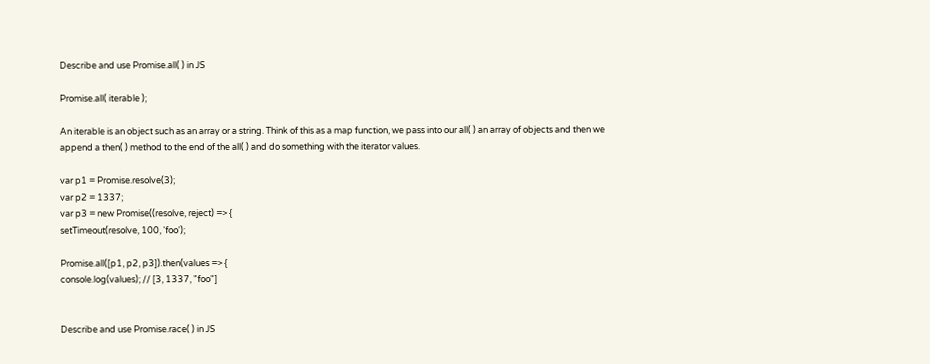Describe and use Promise.all( ) in JS

Promise.all( iterable );

An iterable is an object such as an array or a string. Think of this as a map function, we pass into our all( ) an array of objects and then we append a then( ) method to the end of the all( ) and do something with the iterator values.

var p1 = Promise.resolve(3);
var p2 = 1337;
var p3 = new Promise((resolve, reject) => {
setTimeout(resolve, 100, 'foo');

Promise.all([p1, p2, p3]).then(values => {
console.log(values); // [3, 1337, "foo"]


Describe and use Promise.race( ) in JS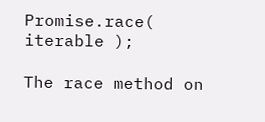Promise.race( iterable );

The race method on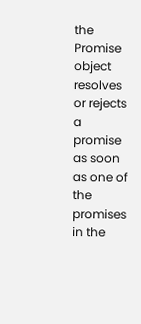the Promise object resolves or rejects a promise as soon as one of the promises in the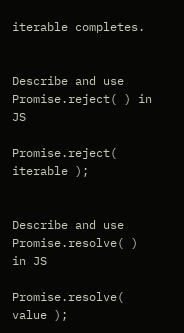iterable completes.


Describe and use Promise.reject( ) in JS

Promise.reject( iterable );


Describe and use Promise.resolve( ) in JS

Promise.resolve( value );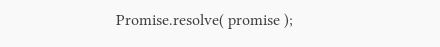Promise.resolve( promise );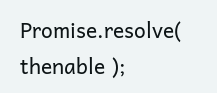Promise.resolve( thenable );